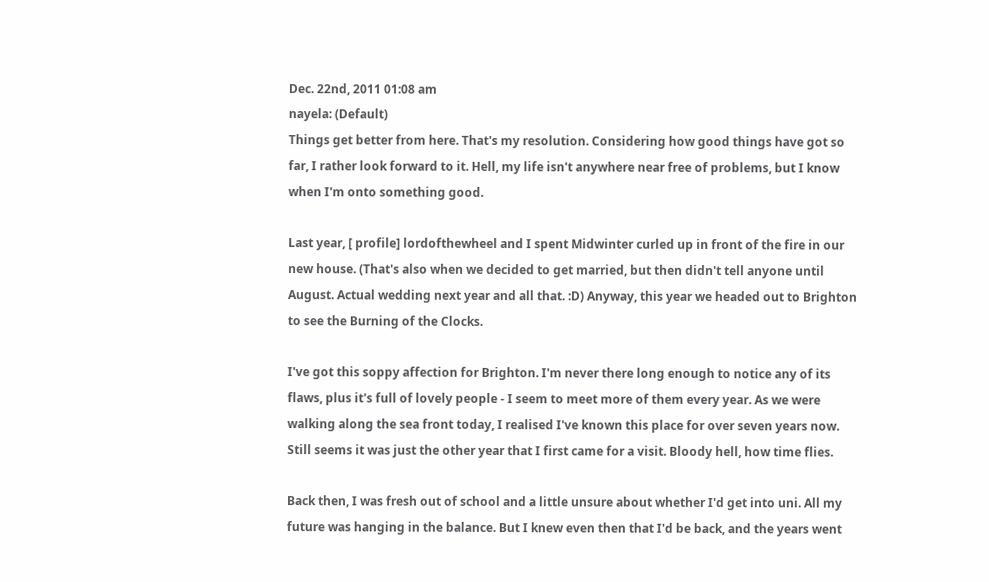Dec. 22nd, 2011 01:08 am
nayela: (Default)
Things get better from here. That's my resolution. Considering how good things have got so far, I rather look forward to it. Hell, my life isn't anywhere near free of problems, but I know when I'm onto something good.

Last year, [ profile] lordofthewheel and I spent Midwinter curled up in front of the fire in our new house. (That's also when we decided to get married, but then didn't tell anyone until August. Actual wedding next year and all that. :D) Anyway, this year we headed out to Brighton to see the Burning of the Clocks.

I've got this soppy affection for Brighton. I'm never there long enough to notice any of its flaws, plus it's full of lovely people - I seem to meet more of them every year. As we were walking along the sea front today, I realised I've known this place for over seven years now. Still seems it was just the other year that I first came for a visit. Bloody hell, how time flies.

Back then, I was fresh out of school and a little unsure about whether I'd get into uni. All my future was hanging in the balance. But I knew even then that I'd be back, and the years went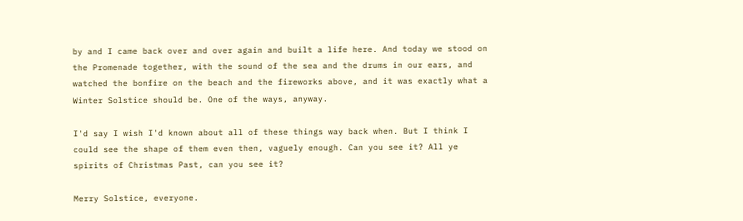by and I came back over and over again and built a life here. And today we stood on the Promenade together, with the sound of the sea and the drums in our ears, and watched the bonfire on the beach and the fireworks above, and it was exactly what a Winter Solstice should be. One of the ways, anyway.

I'd say I wish I'd known about all of these things way back when. But I think I could see the shape of them even then, vaguely enough. Can you see it? All ye spirits of Christmas Past, can you see it?

Merry Solstice, everyone.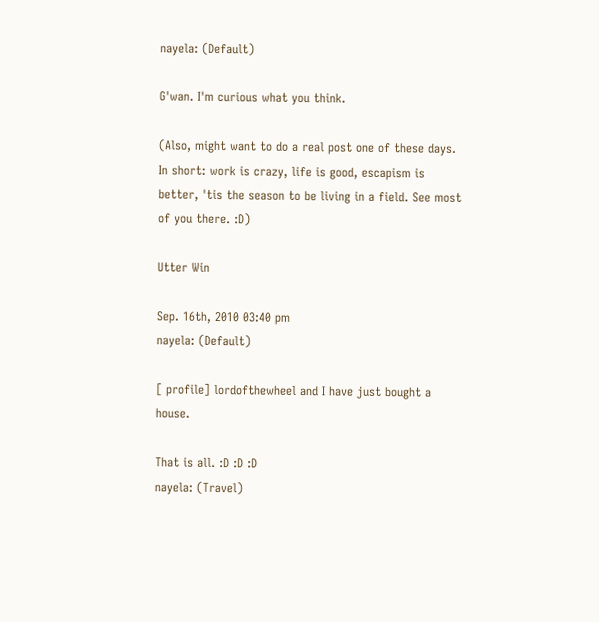nayela: (Default)

G'wan. I'm curious what you think.

(Also, might want to do a real post one of these days. In short: work is crazy, life is good, escapism is better, 'tis the season to be living in a field. See most of you there. :D)

Utter Win

Sep. 16th, 2010 03:40 pm
nayela: (Default)

[ profile] lordofthewheel and I have just bought a house.

That is all. :D :D :D
nayela: (Travel)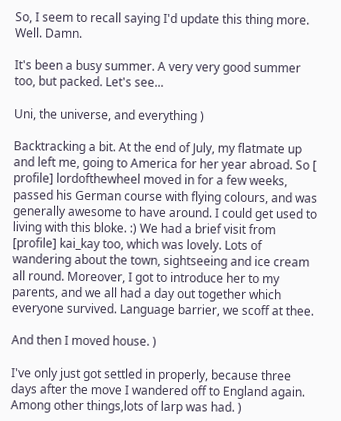So, I seem to recall saying I'd update this thing more. Well. Damn.

It's been a busy summer. A very very good summer too, but packed. Let's see...

Uni, the universe, and everything )

Backtracking a bit. At the end of July, my flatmate up and left me, going to America for her year abroad. So [ profile] lordofthewheel moved in for a few weeks, passed his German course with flying colours, and was generally awesome to have around. I could get used to living with this bloke. :) We had a brief visit from [profile] kai_kay too, which was lovely. Lots of wandering about the town, sightseeing and ice cream all round. Moreover, I got to introduce her to my parents, and we all had a day out together which everyone survived. Language barrier, we scoff at thee.

And then I moved house. )

I've only just got settled in properly, because three days after the move I wandered off to England again. Among other things,lots of larp was had. )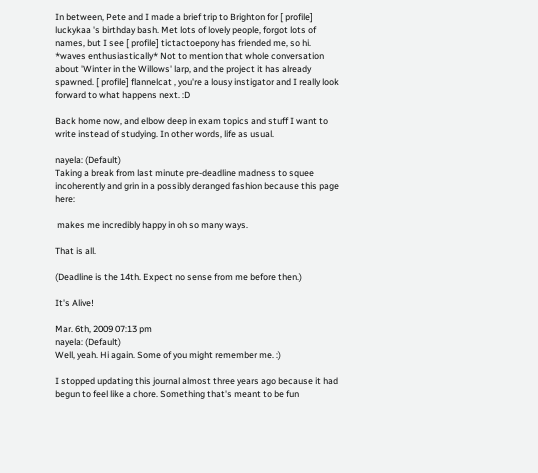In between, Pete and I made a brief trip to Brighton for [ profile] luckykaa 's birthday bash. Met lots of lovely people, forgot lots of names, but I see [ profile] tictactoepony has friended me, so hi. *waves enthusiastically* Not to mention that whole conversation about 'Winter in the Willows' larp, and the project it has already spawned. [ profile] flannelcat , you're a lousy instigator and I really look forward to what happens next. :D

Back home now, and elbow deep in exam topics and stuff I want to write instead of studying. In other words, life as usual.

nayela: (Default)
Taking a break from last minute pre-deadline madness to squee incoherently and grin in a possibly deranged fashion because this page here:

 makes me incredibly happy in oh so many ways.

That is all.

(Deadline is the 14th. Expect no sense from me before then.)

It's Alive!

Mar. 6th, 2009 07:13 pm
nayela: (Default)
Well, yeah. Hi again. Some of you might remember me. :)

I stopped updating this journal almost three years ago because it had begun to feel like a chore. Something that's meant to be fun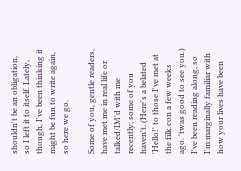shouldn't be an obligation, so I left it to itself. Lately, though, I've been thinking it might be fun to write again, so here we go.

Some of you, gentle readers, have met me in real life or talked/IM'd with me recently; some of you haven't. (Here's a belated 'Hello!' to those I've met at the filk con a few weeks ago. 'twas good to see you.) I've been reading along, so I'm marginally familiar with how your lives have been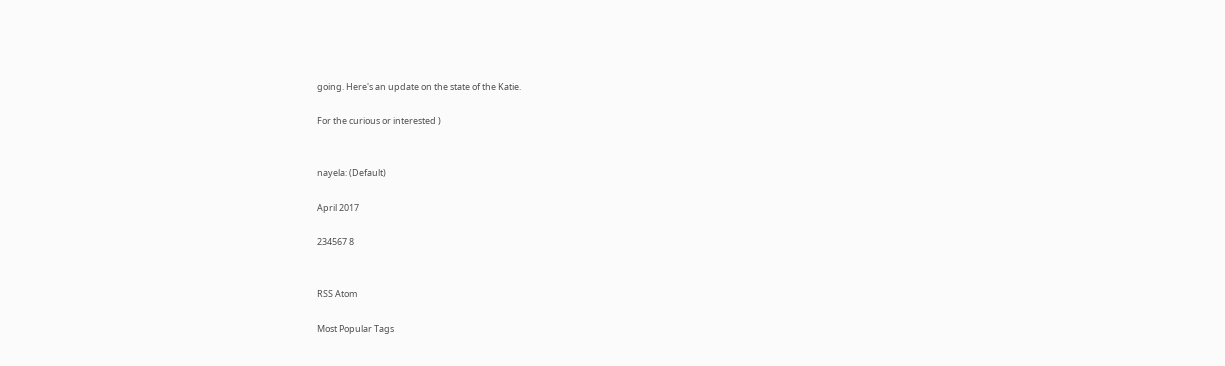going. Here's an update on the state of the Katie.

For the curious or interested )


nayela: (Default)

April 2017

234567 8


RSS Atom

Most Popular Tags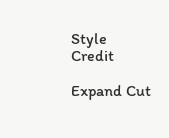Style Credit

Expand Cut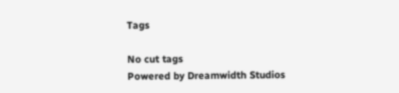Tags

No cut tags
Powered by Dreamwidth Studios